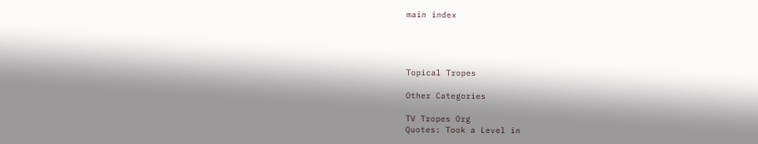main index




Topical Tropes

Other Categories

TV Tropes Org
Quotes: Took a Level in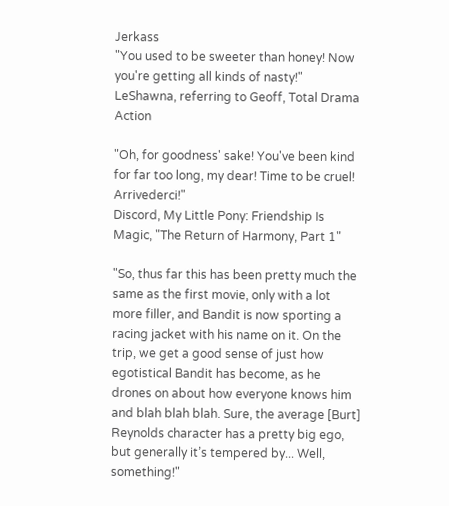Jerkass
"You used to be sweeter than honey! Now you're getting all kinds of nasty!"
LeShawna, referring to Geoff, Total Drama Action

"Oh, for goodness' sake! You've been kind for far too long, my dear! Time to be cruel! Arrivederci!"
Discord, My Little Pony: Friendship Is Magic, "The Return of Harmony, Part 1"

"So, thus far this has been pretty much the same as the first movie, only with a lot more filler, and Bandit is now sporting a racing jacket with his name on it. On the trip, we get a good sense of just how egotistical Bandit has become, as he drones on about how everyone knows him and blah blah blah. Sure, the average [Burt] Reynolds character has a pretty big ego, but generally it’s tempered by... Well, something!"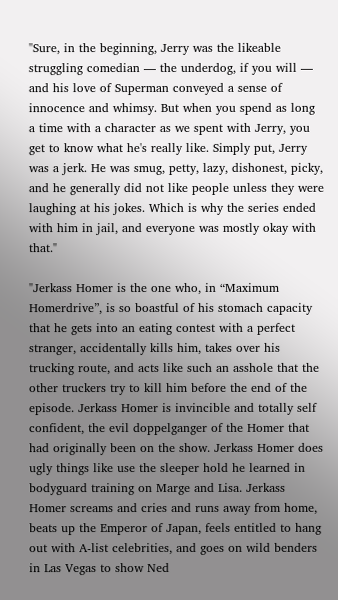"Sure, in the beginning, Jerry was the likeable struggling comedian — the underdog, if you will — and his love of Superman conveyed a sense of innocence and whimsy. But when you spend as long a time with a character as we spent with Jerry, you get to know what he's really like. Simply put, Jerry was a jerk. He was smug, petty, lazy, dishonest, picky, and he generally did not like people unless they were laughing at his jokes. Which is why the series ended with him in jail, and everyone was mostly okay with that."

"Jerkass Homer is the one who, in “Maximum Homerdrive”, is so boastful of his stomach capacity that he gets into an eating contest with a perfect stranger, accidentally kills him, takes over his trucking route, and acts like such an asshole that the other truckers try to kill him before the end of the episode. Jerkass Homer is invincible and totally self confident, the evil doppelganger of the Homer that had originally been on the show. Jerkass Homer does ugly things like use the sleeper hold he learned in bodyguard training on Marge and Lisa. Jerkass Homer screams and cries and runs away from home, beats up the Emperor of Japan, feels entitled to hang out with A-list celebrities, and goes on wild benders in Las Vegas to show Ned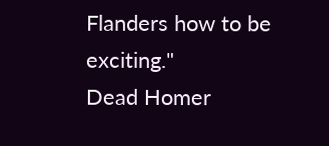Flanders how to be exciting."
Dead Homer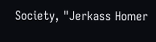Society, "Jerkass Homer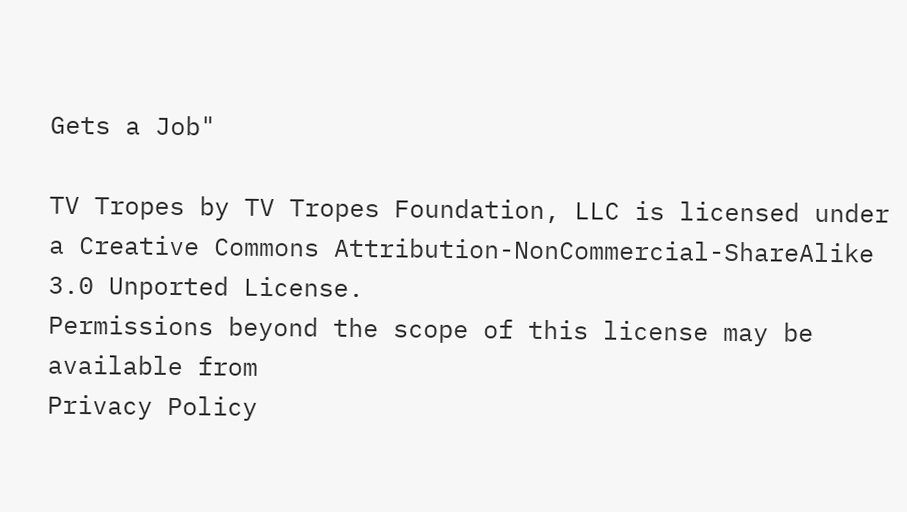Gets a Job"

TV Tropes by TV Tropes Foundation, LLC is licensed under a Creative Commons Attribution-NonCommercial-ShareAlike 3.0 Unported License.
Permissions beyond the scope of this license may be available from
Privacy Policy